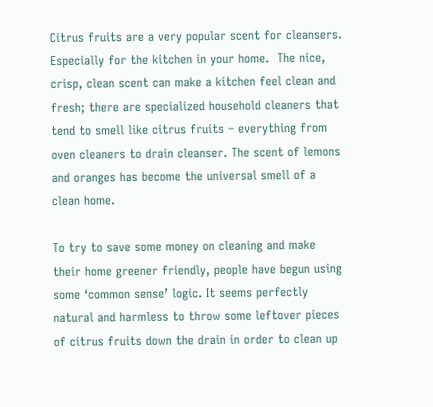Citrus fruits are a very popular scent for cleansers. Especially for the kitchen in your home.  The nice, crisp, clean scent can make a kitchen feel clean and fresh; there are specialized household cleaners that tend to smell like citrus fruits – everything from oven cleaners to drain cleanser. The scent of lemons and oranges has become the universal smell of a clean home.

To try to save some money on cleaning and make their home greener friendly, people have begun using some ‘common sense’ logic. It seems perfectly natural and harmless to throw some leftover pieces of citrus fruits down the drain in order to clean up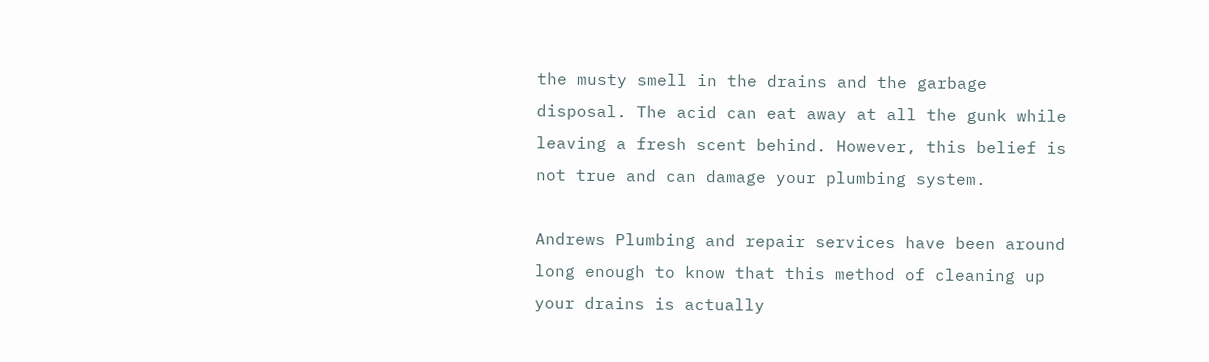the musty smell in the drains and the garbage disposal. The acid can eat away at all the gunk while leaving a fresh scent behind. However, this belief is not true and can damage your plumbing system.

Andrews Plumbing and repair services have been around long enough to know that this method of cleaning up your drains is actually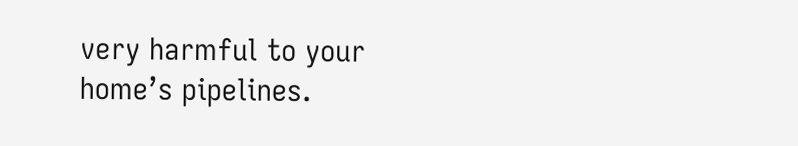very harmful to your home’s pipelines.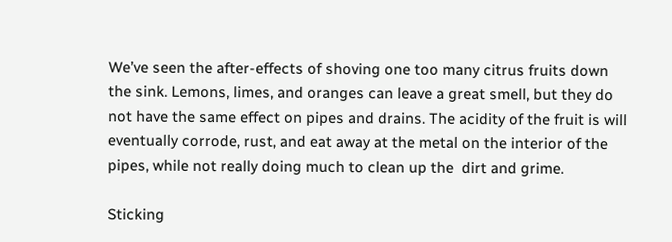We’ve seen the after-effects of shoving one too many citrus fruits down the sink. Lemons, limes, and oranges can leave a great smell, but they do not have the same effect on pipes and drains. The acidity of the fruit is will eventually corrode, rust, and eat away at the metal on the interior of the pipes, while not really doing much to clean up the  dirt and grime.

Sticking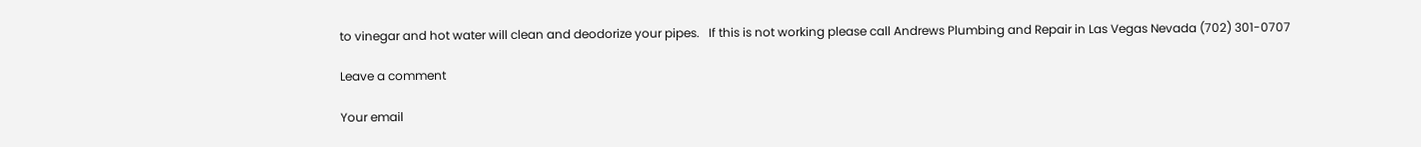to vinegar and hot water will clean and deodorize your pipes.   If this is not working please call Andrews Plumbing and Repair in Las Vegas Nevada (702) 301-0707

Leave a comment

Your email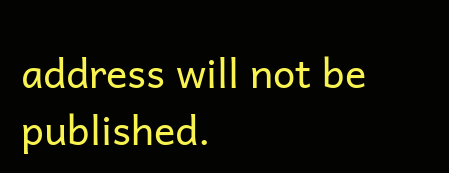address will not be published.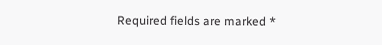Required fields are marked *